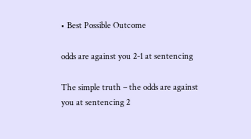• Best Possible Outcome

odds are against you 2-1 at sentencing

The simple truth – the odds are against you at sentencing 2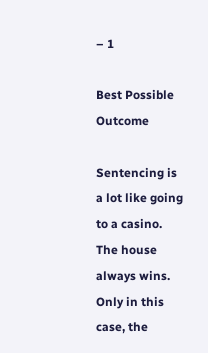– 1

Best Possible Outcome

Sentencing is a lot like going to a casino. The house always wins. Only in this case, the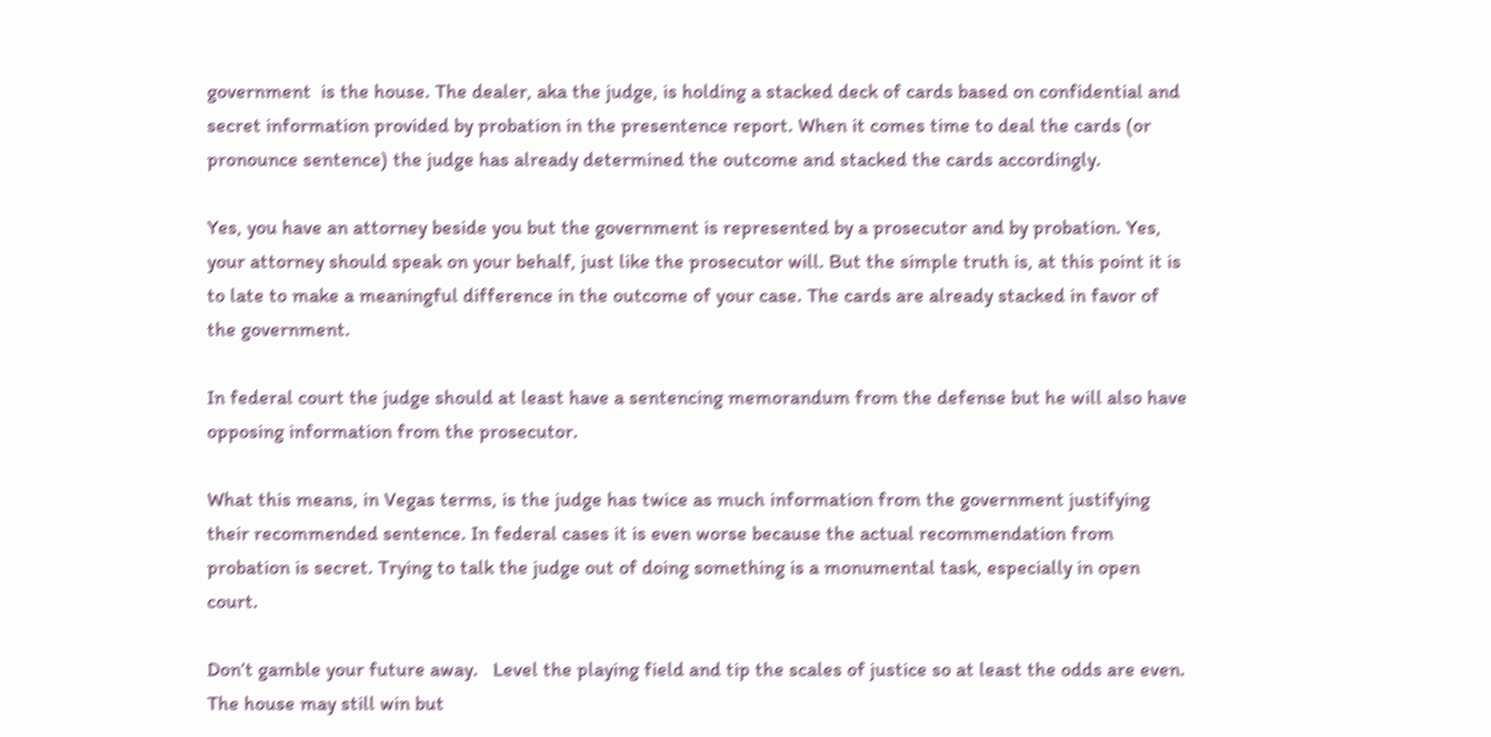government  is the house. The dealer, aka the judge, is holding a stacked deck of cards based on confidential and secret information provided by probation in the presentence report. When it comes time to deal the cards (or pronounce sentence) the judge has already determined the outcome and stacked the cards accordingly.

Yes, you have an attorney beside you but the government is represented by a prosecutor and by probation. Yes, your attorney should speak on your behalf, just like the prosecutor will. But the simple truth is, at this point it is to late to make a meaningful difference in the outcome of your case. The cards are already stacked in favor of the government.

In federal court the judge should at least have a sentencing memorandum from the defense but he will also have opposing information from the prosecutor.

What this means, in Vegas terms, is the judge has twice as much information from the government justifying their recommended sentence. In federal cases it is even worse because the actual recommendation from probation is secret. Trying to talk the judge out of doing something is a monumental task, especially in open court.

Don’t gamble your future away.   Level the playing field and tip the scales of justice so at least the odds are even. The house may still win but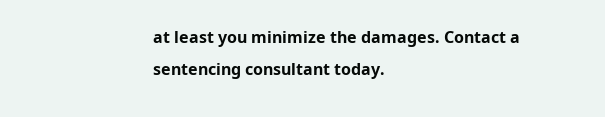at least you minimize the damages. Contact a sentencing consultant today.